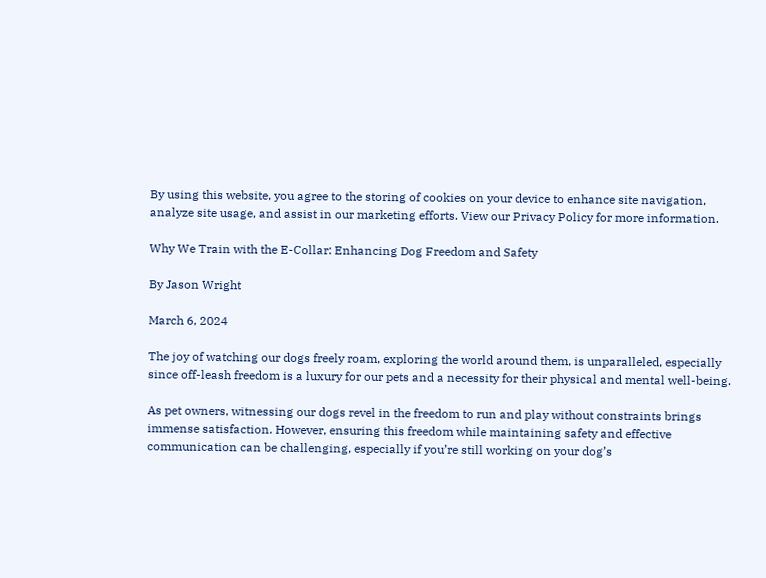By using this website, you agree to the storing of cookies on your device to enhance site navigation, analyze site usage, and assist in our marketing efforts. View our Privacy Policy for more information.

Why We Train with the E-Collar: Enhancing Dog Freedom and Safety

By Jason Wright

March 6, 2024

The joy of watching our dogs freely roam, exploring the world around them, is unparalleled, especially since off-leash freedom is a luxury for our pets and a necessity for their physical and mental well-being.

As pet owners, witnessing our dogs revel in the freedom to run and play without constraints brings immense satisfaction. However, ensuring this freedom while maintaining safety and effective communication can be challenging, especially if you’re still working on your dog’s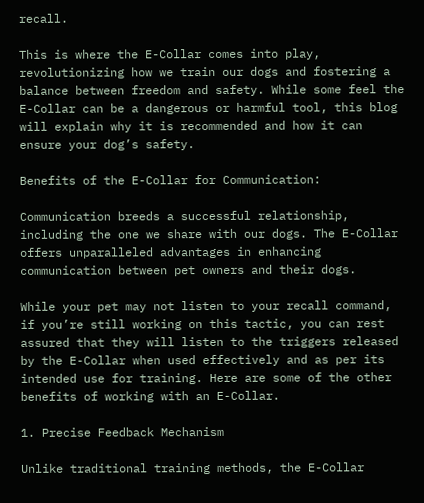recall.

This is where the E-Collar comes into play, revolutionizing how we train our dogs and fostering a balance between freedom and safety. While some feel the E-Collar can be a dangerous or harmful tool, this blog will explain why it is recommended and how it can ensure your dog’s safety.

Benefits of the E-Collar for Communication:

Communication breeds a successful relationship, including the one we share with our dogs. The E-Collar offers unparalleled advantages in enhancing communication between pet owners and their dogs.

While your pet may not listen to your recall command, if you’re still working on this tactic, you can rest assured that they will listen to the triggers released by the E-Collar when used effectively and as per its intended use for training. Here are some of the other benefits of working with an E-Collar.

1. Precise Feedback Mechanism

Unlike traditional training methods, the E-Collar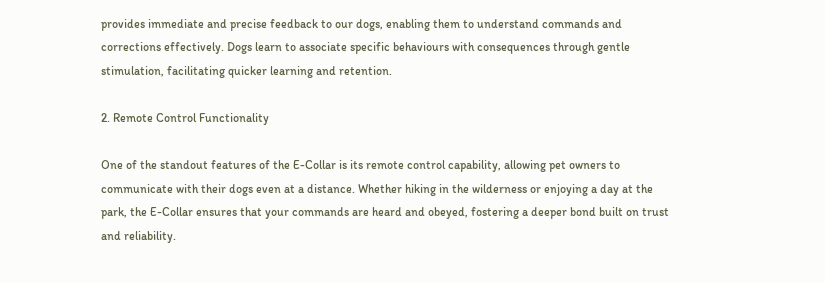provides immediate and precise feedback to our dogs, enabling them to understand commands and corrections effectively. Dogs learn to associate specific behaviours with consequences through gentle stimulation, facilitating quicker learning and retention.

2. Remote Control Functionality

One of the standout features of the E-Collar is its remote control capability, allowing pet owners to communicate with their dogs even at a distance. Whether hiking in the wilderness or enjoying a day at the park, the E-Collar ensures that your commands are heard and obeyed, fostering a deeper bond built on trust and reliability.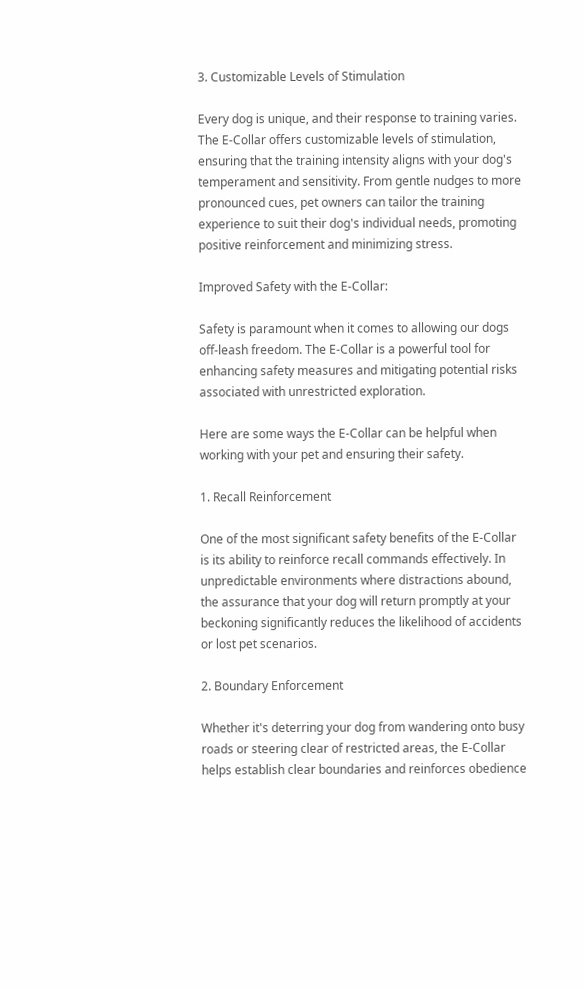3. Customizable Levels of Stimulation

Every dog is unique, and their response to training varies. The E-Collar offers customizable levels of stimulation, ensuring that the training intensity aligns with your dog's temperament and sensitivity. From gentle nudges to more pronounced cues, pet owners can tailor the training experience to suit their dog's individual needs, promoting positive reinforcement and minimizing stress.

Improved Safety with the E-Collar:

Safety is paramount when it comes to allowing our dogs off-leash freedom. The E-Collar is a powerful tool for enhancing safety measures and mitigating potential risks associated with unrestricted exploration.

Here are some ways the E-Collar can be helpful when working with your pet and ensuring their safety.

1. Recall Reinforcement

One of the most significant safety benefits of the E-Collar is its ability to reinforce recall commands effectively. In unpredictable environments where distractions abound, the assurance that your dog will return promptly at your beckoning significantly reduces the likelihood of accidents or lost pet scenarios.

2. Boundary Enforcement

Whether it's deterring your dog from wandering onto busy roads or steering clear of restricted areas, the E-Collar helps establish clear boundaries and reinforces obedience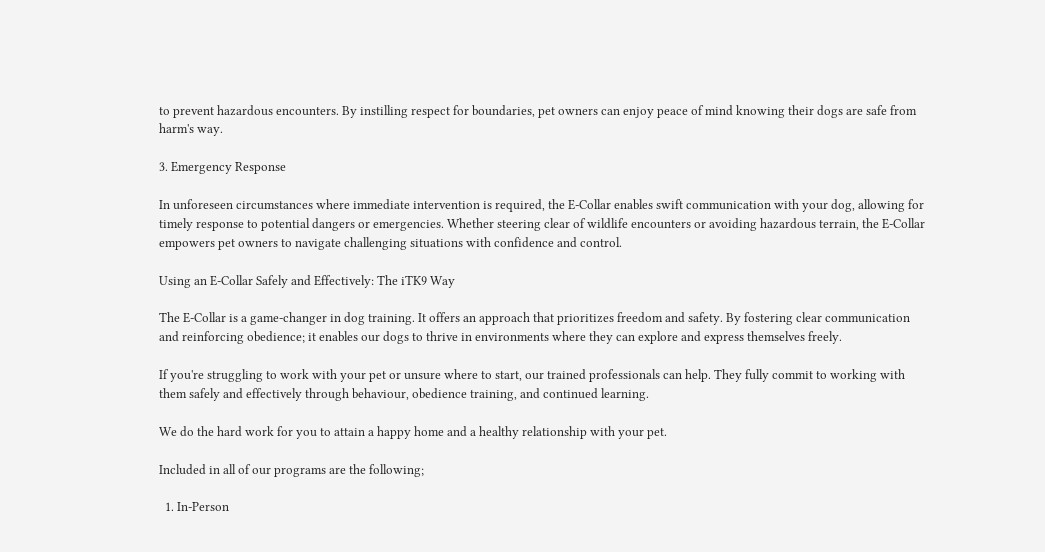to prevent hazardous encounters. By instilling respect for boundaries, pet owners can enjoy peace of mind knowing their dogs are safe from harm's way.

3. Emergency Response

In unforeseen circumstances where immediate intervention is required, the E-Collar enables swift communication with your dog, allowing for timely response to potential dangers or emergencies. Whether steering clear of wildlife encounters or avoiding hazardous terrain, the E-Collar empowers pet owners to navigate challenging situations with confidence and control.

Using an E-Collar Safely and Effectively: The iTK9 Way

The E-Collar is a game-changer in dog training. It offers an approach that prioritizes freedom and safety. By fostering clear communication and reinforcing obedience; it enables our dogs to thrive in environments where they can explore and express themselves freely.

If you're struggling to work with your pet or unsure where to start, our trained professionals can help. They fully commit to working with them safely and effectively through behaviour, obedience training, and continued learning.

We do the hard work for you to attain a happy home and a healthy relationship with your pet.

Included in all of our programs are the following;

  1. In-Person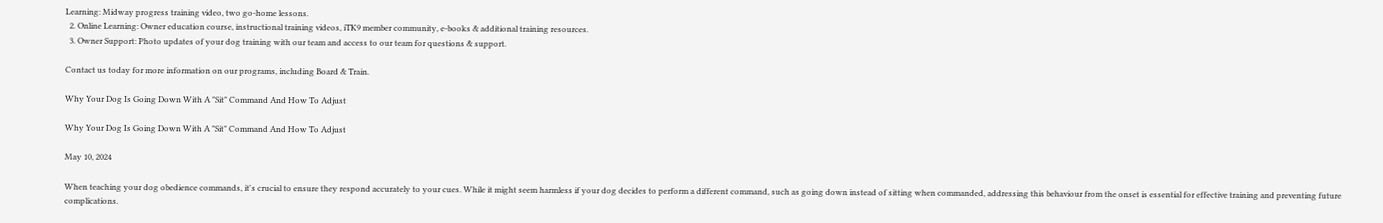Learning: Midway progress training video, two go-home lessons.
  2. Online Learning: Owner education course, instructional training videos, iTK9 member community, e-books & additional training resources.
  3. Owner Support: Photo updates of your dog training with our team and access to our team for questions & support.

Contact us today for more information on our programs, including Board & Train.

Why Your Dog Is Going Down With A "Sit" Command And How To Adjust

Why Your Dog Is Going Down With A "Sit" Command And How To Adjust

May 10, 2024

When teaching your dog obedience commands, it's crucial to ensure they respond accurately to your cues. While it might seem harmless if your dog decides to perform a different command, such as going down instead of sitting when commanded, addressing this behaviour from the onset is essential for effective training and preventing future complications.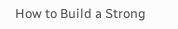How to Build a Strong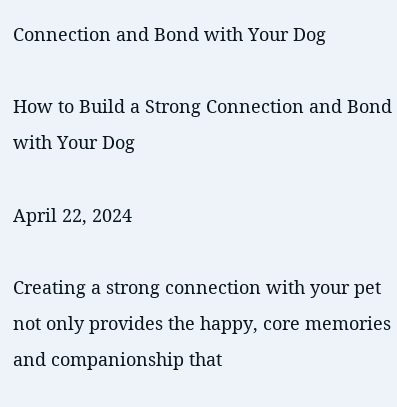Connection and Bond with Your Dog

How to Build a Strong Connection and Bond with Your Dog

April 22, 2024

Creating a strong connection with your pet not only provides the happy, core memories and companionship that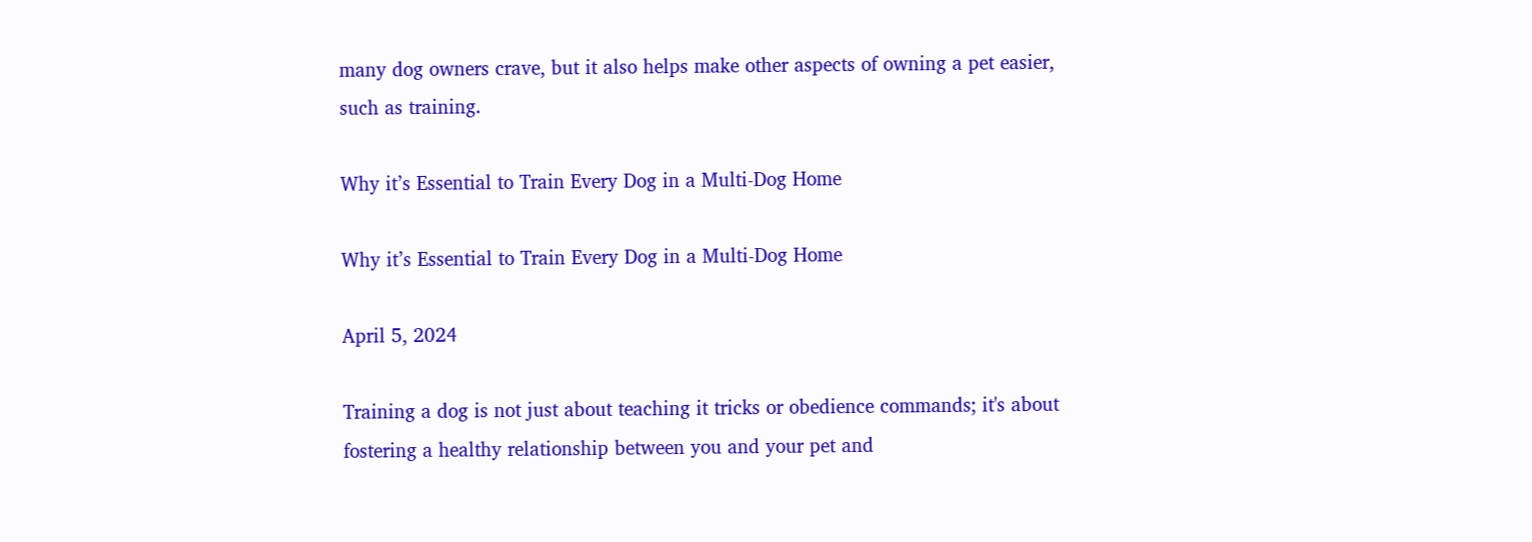many dog owners crave, but it also helps make other aspects of owning a pet easier, such as training.

Why it’s Essential to Train Every Dog in a Multi-Dog Home

Why it’s Essential to Train Every Dog in a Multi-Dog Home

April 5, 2024

Training a dog is not just about teaching it tricks or obedience commands; it's about fostering a healthy relationship between you and your pet and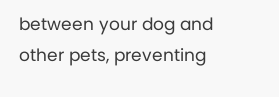between your dog and other pets, preventing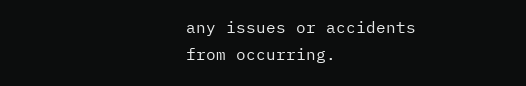any issues or accidents from occurring.